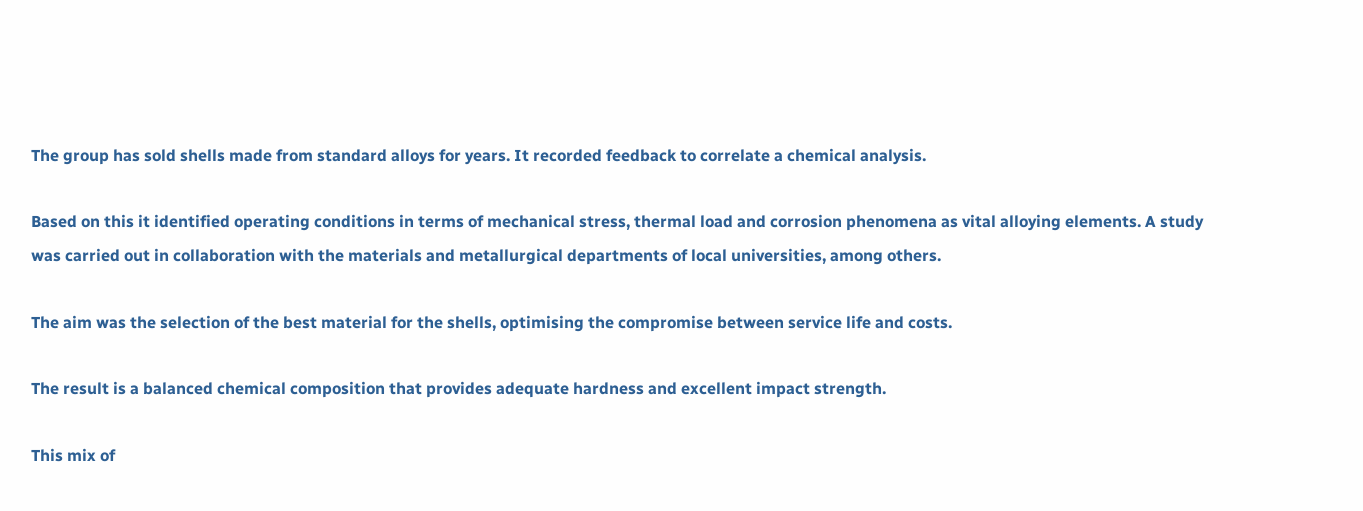The group has sold shells made from standard alloys for years. It recorded feedback to correlate a chemical analysis.

Based on this it identified operating conditions in terms of mechanical stress, thermal load and corrosion phenomena as vital alloying elements. A study was carried out in collaboration with the materials and metallurgical departments of local universities, among others.

The aim was the selection of the best material for the shells, optimising the compromise between service life and costs.

The result is a balanced chemical composition that provides adequate hardness and excellent impact strength.

This mix of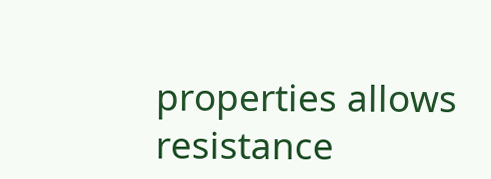properties allows resistance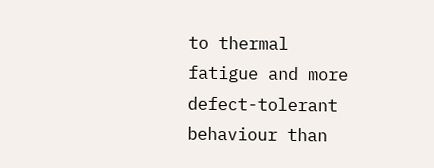to thermal fatigue and more defect-tolerant behaviour than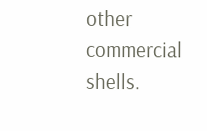other commercial shells.